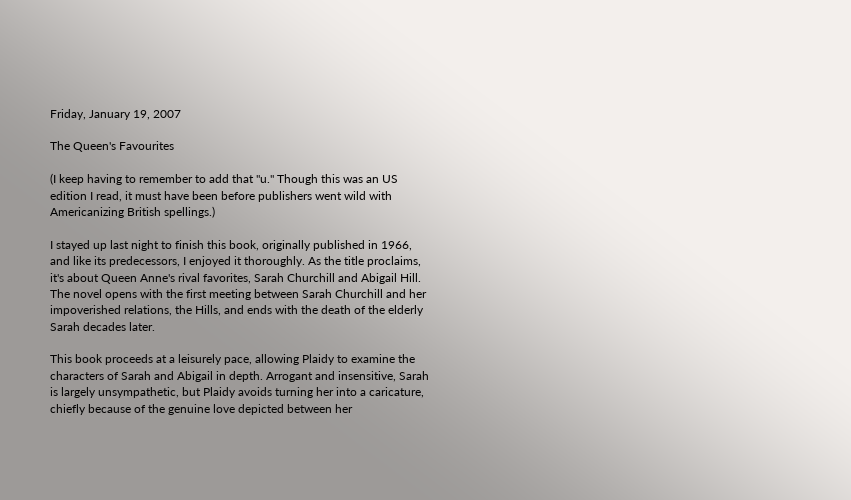Friday, January 19, 2007

The Queen's Favourites

(I keep having to remember to add that "u." Though this was an US edition I read, it must have been before publishers went wild with Americanizing British spellings.)

I stayed up last night to finish this book, originally published in 1966, and like its predecessors, I enjoyed it thoroughly. As the title proclaims, it's about Queen Anne's rival favorites, Sarah Churchill and Abigail Hill. The novel opens with the first meeting between Sarah Churchill and her impoverished relations, the Hills, and ends with the death of the elderly Sarah decades later.

This book proceeds at a leisurely pace, allowing Plaidy to examine the characters of Sarah and Abigail in depth. Arrogant and insensitive, Sarah is largely unsympathetic, but Plaidy avoids turning her into a caricature, chiefly because of the genuine love depicted between her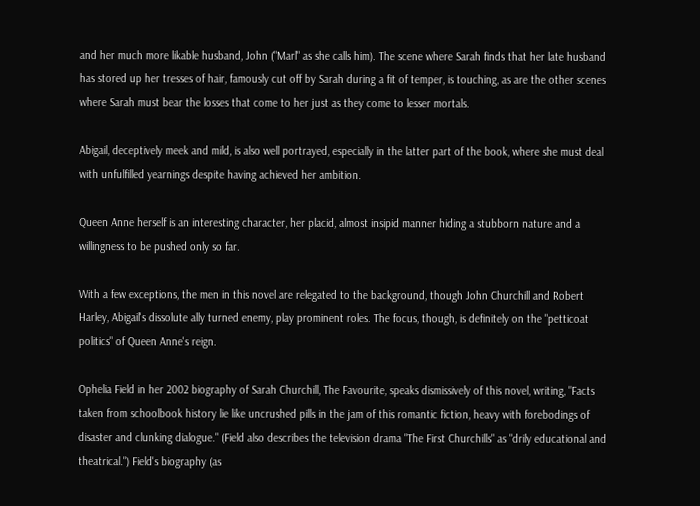and her much more likable husband, John ("Marl" as she calls him). The scene where Sarah finds that her late husband has stored up her tresses of hair, famously cut off by Sarah during a fit of temper, is touching, as are the other scenes where Sarah must bear the losses that come to her just as they come to lesser mortals.

Abigail, deceptively meek and mild, is also well portrayed, especially in the latter part of the book, where she must deal with unfulfilled yearnings despite having achieved her ambition.

Queen Anne herself is an interesting character, her placid, almost insipid manner hiding a stubborn nature and a willingness to be pushed only so far.

With a few exceptions, the men in this novel are relegated to the background, though John Churchill and Robert Harley, Abigail's dissolute ally turned enemy, play prominent roles. The focus, though, is definitely on the "petticoat politics" of Queen Anne's reign.

Ophelia Field in her 2002 biography of Sarah Churchill, The Favourite, speaks dismissively of this novel, writing, "Facts taken from schoolbook history lie like uncrushed pills in the jam of this romantic fiction, heavy with forebodings of disaster and clunking dialogue." (Field also describes the television drama "The First Churchills" as "drily educational and theatrical.") Field's biography (as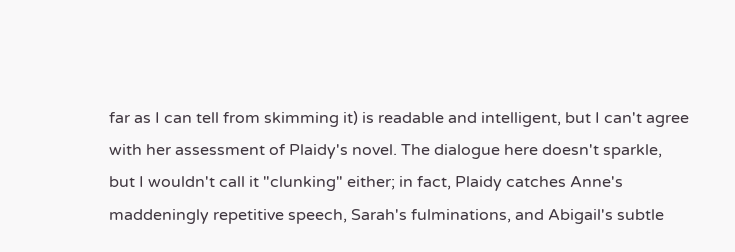far as I can tell from skimming it) is readable and intelligent, but I can't agree with her assessment of Plaidy's novel. The dialogue here doesn't sparkle, but I wouldn't call it "clunking" either; in fact, Plaidy catches Anne's maddeningly repetitive speech, Sarah's fulminations, and Abigail's subtle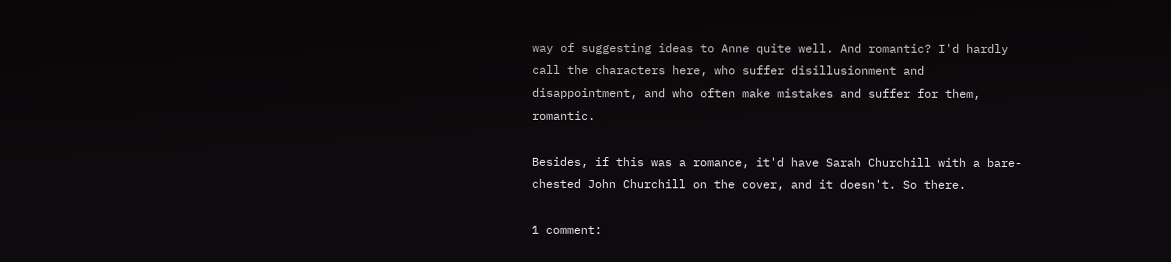way of suggesting ideas to Anne quite well. And romantic? I'd hardly call the characters here, who suffer disillusionment and disappointment, and who often make mistakes and suffer for them, romantic.

Besides, if this was a romance, it'd have Sarah Churchill with a bare-chested John Churchill on the cover, and it doesn't. So there.

1 comment: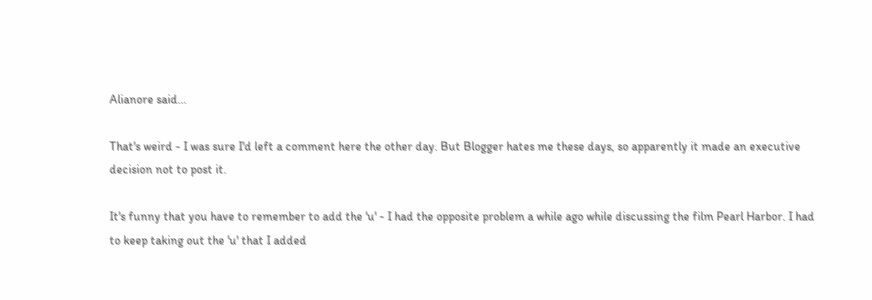Alianore said...

That's weird - I was sure I'd left a comment here the other day. But Blogger hates me these days, so apparently it made an executive decision not to post it.

It's funny that you have to remember to add the 'u' - I had the opposite problem a while ago while discussing the film Pearl Harbor. I had to keep taking out the 'u' that I added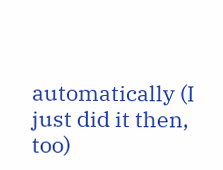automatically (I just did it then, too)